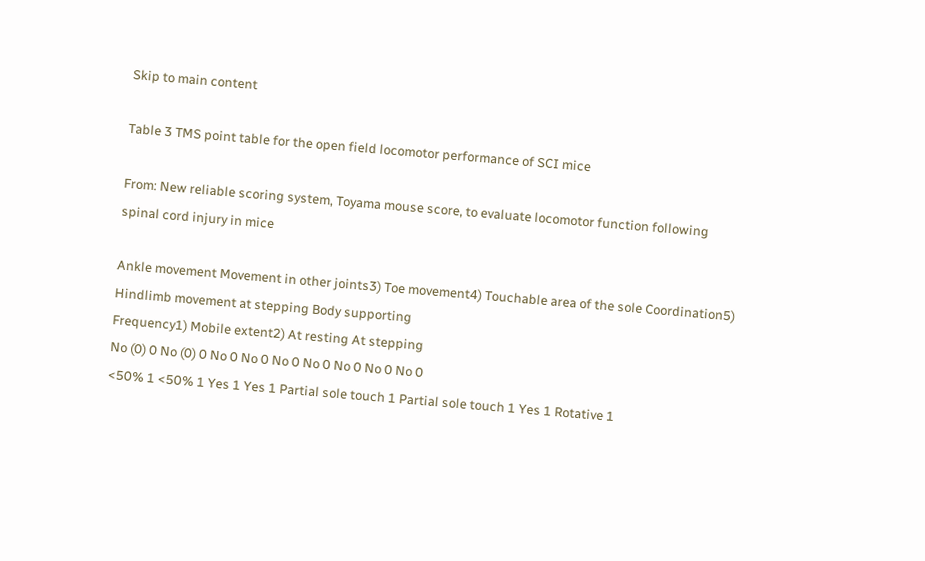Skip to main content

Table 3 TMS point table for the open field locomotor performance of SCI mice

From: New reliable scoring system, Toyama mouse score, to evaluate locomotor function following spinal cord injury in mice

Ankle movement Movement in other joints3) Toe movement4) Touchable area of the sole Coordination5) Hindlimb movement at stepping Body supporting
Frequency1) Mobile extent2) At resting At stepping
No (0) 0 No (0) 0 No 0 No 0 No 0 No 0 No 0 No 0 No 0
<50% 1 <50% 1 Yes 1 Yes 1 Partial sole touch 1 Partial sole touch 1 Yes 1 Rotative 1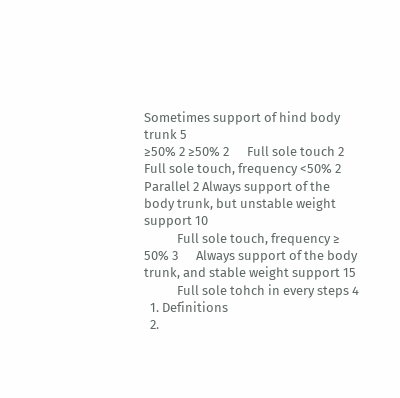Sometimes support of hind body trunk 5
≥50% 2 ≥50% 2      Full sole touch 2 Full sole touch, frequency <50% 2    Parallel 2 Always support of the body trunk, but unstable weight support 10
           Full sole touch, frequency ≥ 50% 3      Always support of the body trunk, and stable weight support 15
           Full sole tohch in every steps 4
  1. Definitions
  2.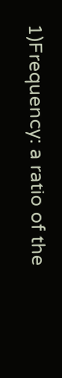1)Frequency: a ratio of the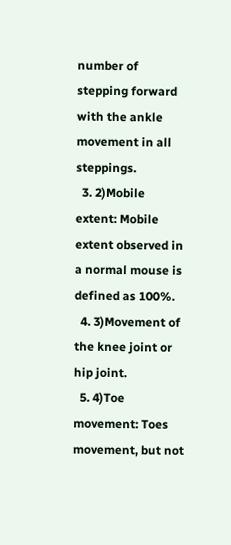number of stepping forward with the ankle movement in all steppings.
  3. 2)Mobile extent: Mobile extent observed in a normal mouse is defined as 100%.
  4. 3)Movement of the knee joint or hip joint.
  5. 4)Toe movement: Toes movement, but not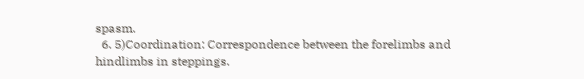spasm.
  6. 5)Coordination: Correspondence between the forelimbs and hindlimbs in steppings.